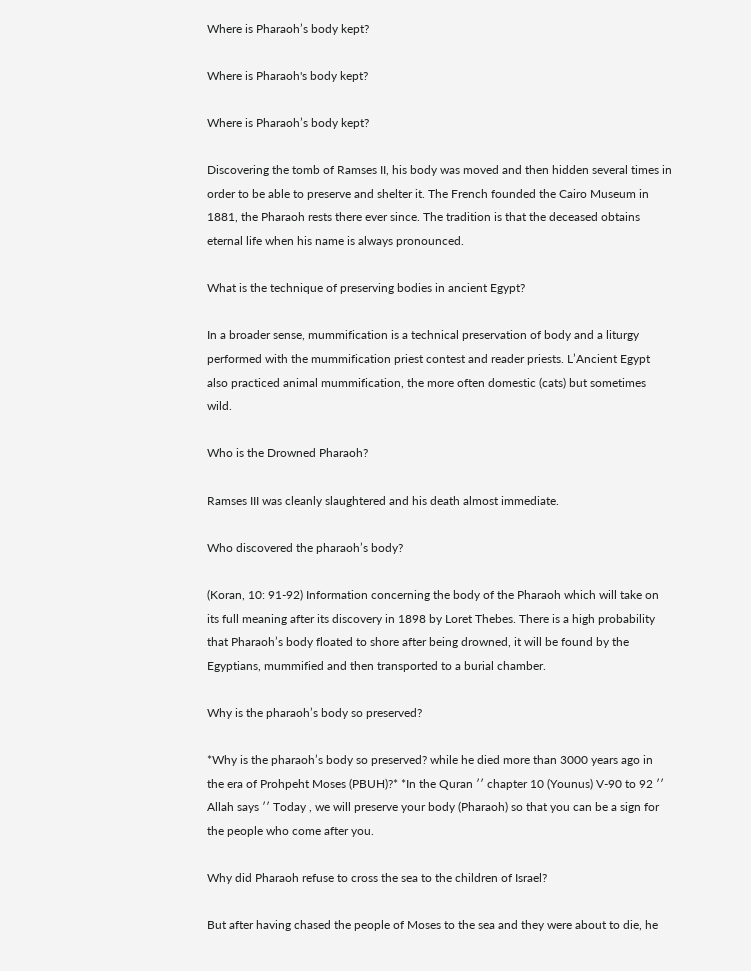Where is Pharaoh’s body kept?

Where is Pharaoh's body kept?

Where is Pharaoh’s body kept?

Discovering the tomb of Ramses II, his body was moved and then hidden several times in order to be able to preserve and shelter it. The French founded the Cairo Museum in 1881, the Pharaoh rests there ever since. The tradition is that the deceased obtains eternal life when his name is always pronounced.

What is the technique of preserving bodies in ancient Egypt?

In a broader sense, mummification is a technical preservation of body and a liturgy performed with the mummification priest contest and reader priests. L’Ancient Egypt also practiced animal mummification, the more often domestic (cats) but sometimes wild.

Who is the Drowned Pharaoh?

Ramses III was cleanly slaughtered and his death almost immediate.

Who discovered the pharaoh’s body?

(Koran, 10: 91-92) Information concerning the body of the Pharaoh which will take on its full meaning after its discovery in 1898 by Loret Thebes. There is a high probability that Pharaoh’s body floated to shore after being drowned, it will be found by the Egyptians, mummified and then transported to a burial chamber.

Why is the pharaoh’s body so preserved?

*Why is the pharaoh’s body so preserved? while he died more than 3000 years ago in the era of Prohpeht Moses (PBUH)?* *In the Quran ′′ chapter 10 (Younus) V-90 to 92 ′′ Allah says ′′ Today , we will preserve your body (Pharaoh) so that you can be a sign for the people who come after you.

Why did Pharaoh refuse to cross the sea to the children of Israel?

But after having chased the people of Moses to the sea and they were about to die, he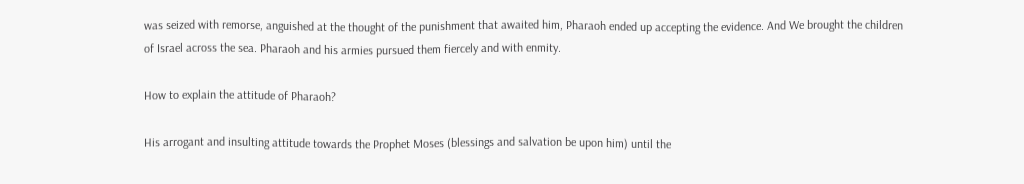was seized with remorse, anguished at the thought of the punishment that awaited him, Pharaoh ended up accepting the evidence. And We brought the children of Israel across the sea. Pharaoh and his armies pursued them fiercely and with enmity.

How to explain the attitude of Pharaoh?

His arrogant and insulting attitude towards the Prophet Moses (blessings and salvation be upon him) until the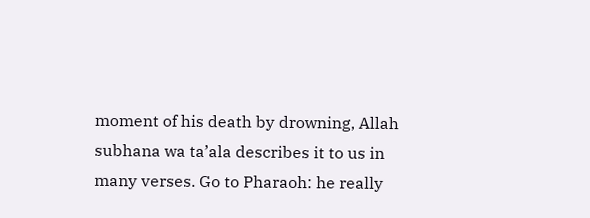moment of his death by drowning, Allah subhana wa ta’ala describes it to us in many verses. Go to Pharaoh: he really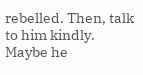rebelled. Then, talk to him kindly. Maybe he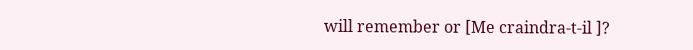will remember or [Me craindra-t-il ]?